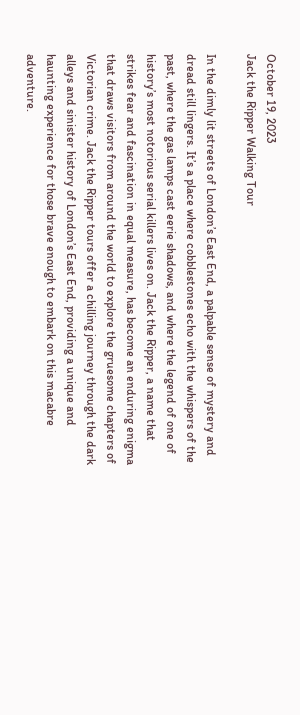October 19, 2023
Jack the Ripper Walking Tour

In the dimly lit streets of London’s East End, a palpable sense of mystery and dread still lingers. It’s a place where cobblestones echo with the whispers of the past, where the gas lamps cast eerie shadows, and where the legend of one of history’s most notorious serial killers lives on. Jack the Ripper, a name that strikes fear and fascination in equal measure, has become an enduring enigma that draws visitors from around the world to explore the gruesome chapters of Victorian crime. Jack the Ripper tours offer a chilling journey through the dark alleys and sinister history of London’s East End, providing a unique and haunting experience for those brave enough to embark on this macabre adventure.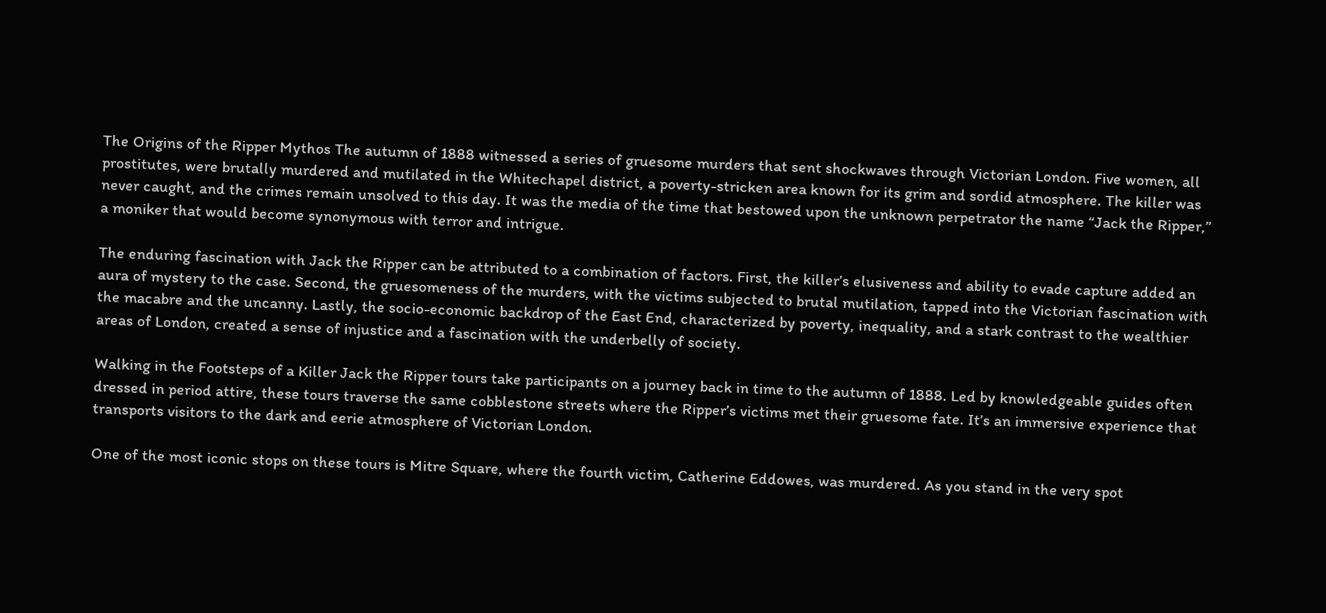The Origins of the Ripper Mythos The autumn of 1888 witnessed a series of gruesome murders that sent shockwaves through Victorian London. Five women, all prostitutes, were brutally murdered and mutilated in the Whitechapel district, a poverty-stricken area known for its grim and sordid atmosphere. The killer was never caught, and the crimes remain unsolved to this day. It was the media of the time that bestowed upon the unknown perpetrator the name “Jack the Ripper,” a moniker that would become synonymous with terror and intrigue.

The enduring fascination with Jack the Ripper can be attributed to a combination of factors. First, the killer’s elusiveness and ability to evade capture added an aura of mystery to the case. Second, the gruesomeness of the murders, with the victims subjected to brutal mutilation, tapped into the Victorian fascination with the macabre and the uncanny. Lastly, the socio-economic backdrop of the East End, characterized by poverty, inequality, and a stark contrast to the wealthier areas of London, created a sense of injustice and a fascination with the underbelly of society.

Walking in the Footsteps of a Killer Jack the Ripper tours take participants on a journey back in time to the autumn of 1888. Led by knowledgeable guides often dressed in period attire, these tours traverse the same cobblestone streets where the Ripper’s victims met their gruesome fate. It’s an immersive experience that transports visitors to the dark and eerie atmosphere of Victorian London.

One of the most iconic stops on these tours is Mitre Square, where the fourth victim, Catherine Eddowes, was murdered. As you stand in the very spot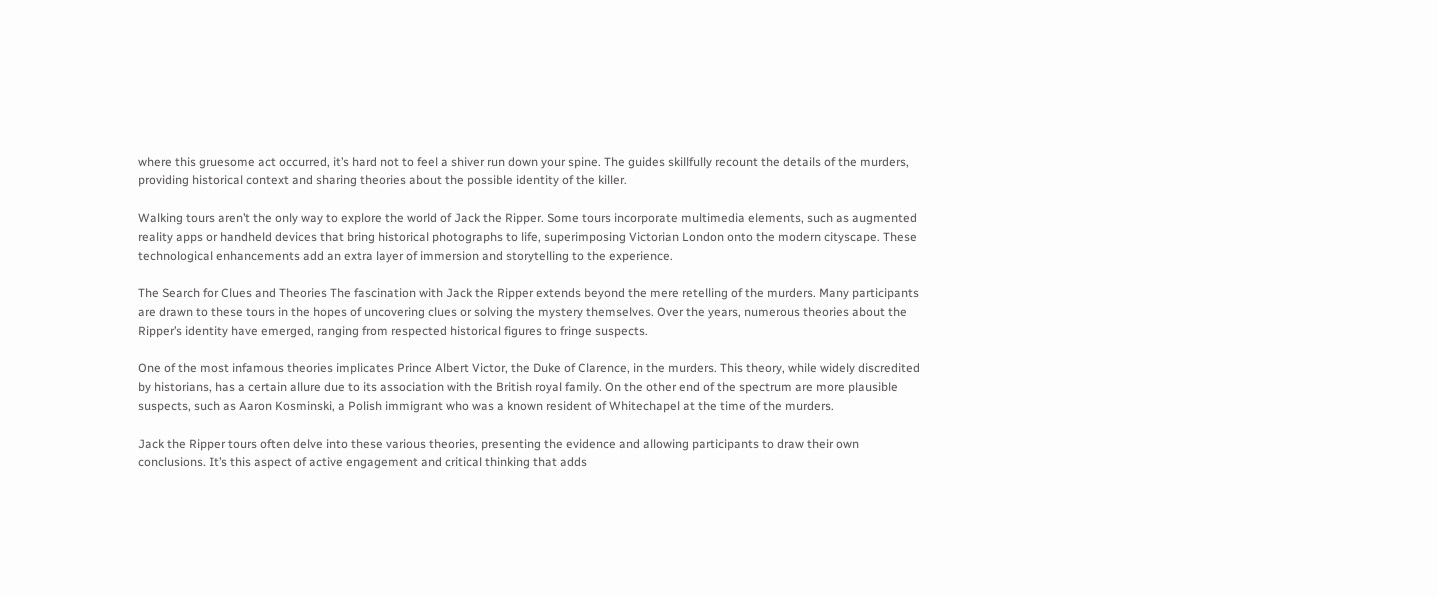where this gruesome act occurred, it’s hard not to feel a shiver run down your spine. The guides skillfully recount the details of the murders, providing historical context and sharing theories about the possible identity of the killer.

Walking tours aren’t the only way to explore the world of Jack the Ripper. Some tours incorporate multimedia elements, such as augmented reality apps or handheld devices that bring historical photographs to life, superimposing Victorian London onto the modern cityscape. These technological enhancements add an extra layer of immersion and storytelling to the experience.

The Search for Clues and Theories The fascination with Jack the Ripper extends beyond the mere retelling of the murders. Many participants are drawn to these tours in the hopes of uncovering clues or solving the mystery themselves. Over the years, numerous theories about the Ripper’s identity have emerged, ranging from respected historical figures to fringe suspects.

One of the most infamous theories implicates Prince Albert Victor, the Duke of Clarence, in the murders. This theory, while widely discredited by historians, has a certain allure due to its association with the British royal family. On the other end of the spectrum are more plausible suspects, such as Aaron Kosminski, a Polish immigrant who was a known resident of Whitechapel at the time of the murders.

Jack the Ripper tours often delve into these various theories, presenting the evidence and allowing participants to draw their own conclusions. It’s this aspect of active engagement and critical thinking that adds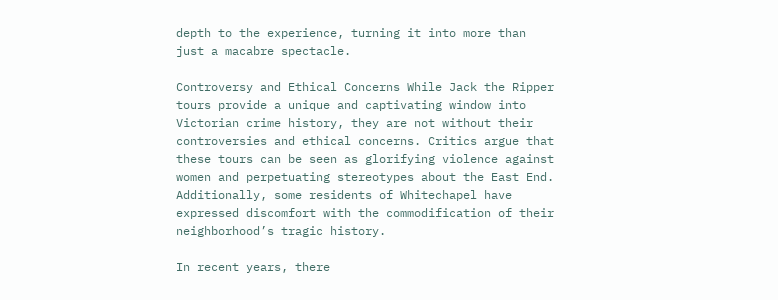depth to the experience, turning it into more than just a macabre spectacle.

Controversy and Ethical Concerns While Jack the Ripper tours provide a unique and captivating window into Victorian crime history, they are not without their controversies and ethical concerns. Critics argue that these tours can be seen as glorifying violence against women and perpetuating stereotypes about the East End. Additionally, some residents of Whitechapel have expressed discomfort with the commodification of their neighborhood’s tragic history.

In recent years, there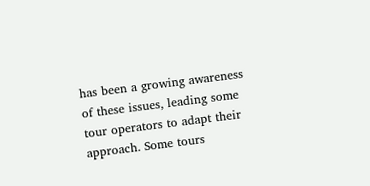has been a growing awareness of these issues, leading some tour operators to adapt their approach. Some tours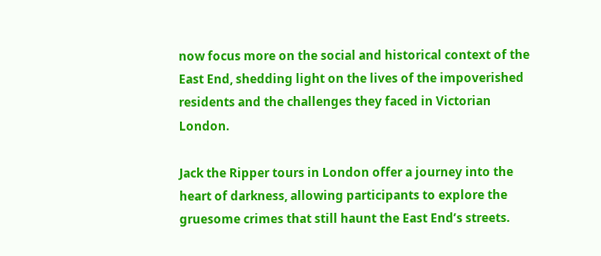now focus more on the social and historical context of the East End, shedding light on the lives of the impoverished residents and the challenges they faced in Victorian London.

Jack the Ripper tours in London offer a journey into the heart of darkness, allowing participants to explore the gruesome crimes that still haunt the East End’s streets.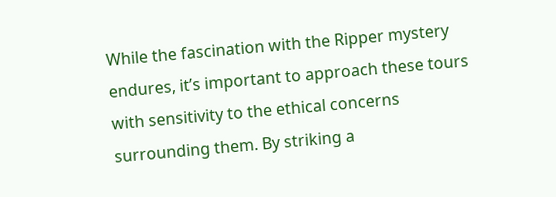While the fascination with the Ripper mystery endures, it’s important to approach these tours with sensitivity to the ethical concerns surrounding them. By striking a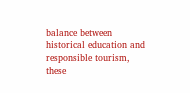balance between historical education and responsible tourism, these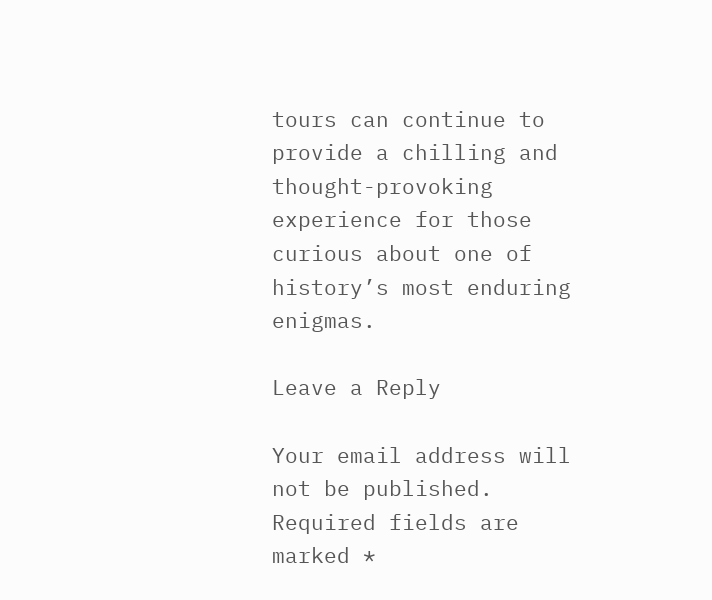tours can continue to provide a chilling and thought-provoking experience for those curious about one of history’s most enduring enigmas.

Leave a Reply

Your email address will not be published. Required fields are marked *